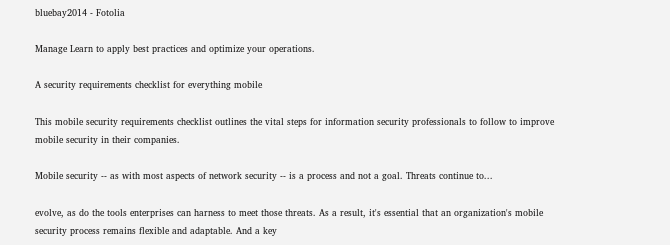bluebay2014 - Fotolia

Manage Learn to apply best practices and optimize your operations.

A security requirements checklist for everything mobile

This mobile security requirements checklist outlines the vital steps for information security professionals to follow to improve mobile security in their companies.

Mobile security -- as with most aspects of network security -- is a process and not a goal. Threats continue to...

evolve, as do the tools enterprises can harness to meet those threats. As a result, it's essential that an organization's mobile security process remains flexible and adaptable. And a key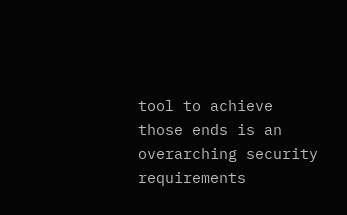tool to achieve those ends is an overarching security requirements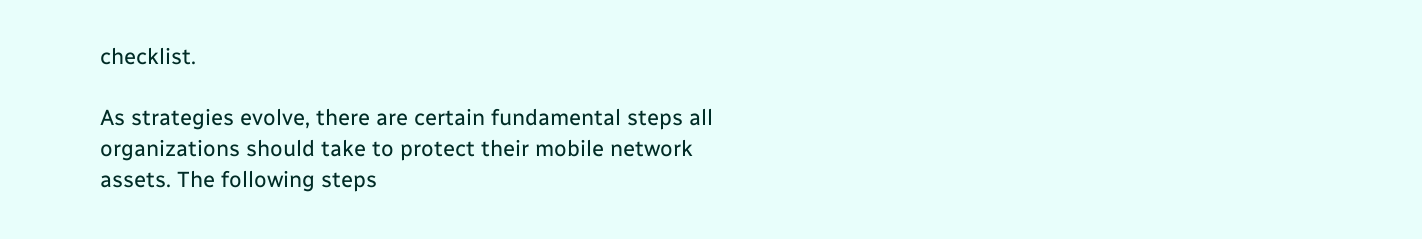checklist.

As strategies evolve, there are certain fundamental steps all organizations should take to protect their mobile network assets. The following steps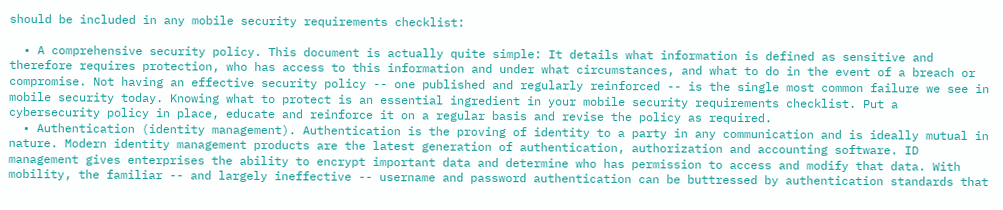should be included in any mobile security requirements checklist:

  • A comprehensive security policy. This document is actually quite simple: It details what information is defined as sensitive and therefore requires protection, who has access to this information and under what circumstances, and what to do in the event of a breach or compromise. Not having an effective security policy -- one published and regularly reinforced -- is the single most common failure we see in mobile security today. Knowing what to protect is an essential ingredient in your mobile security requirements checklist. Put a cybersecurity policy in place, educate and reinforce it on a regular basis and revise the policy as required.
  • Authentication (identity management). Authentication is the proving of identity to a party in any communication and is ideally mutual in nature. Modern identity management products are the latest generation of authentication, authorization and accounting software. ID management gives enterprises the ability to encrypt important data and determine who has permission to access and modify that data. With mobility, the familiar -- and largely ineffective -- username and password authentication can be buttressed by authentication standards that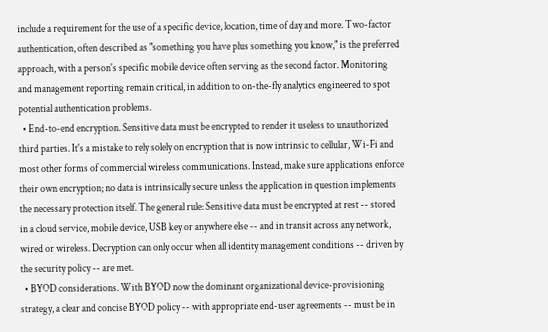include a requirement for the use of a specific device, location, time of day and more. Two-factor authentication, often described as "something you have plus something you know," is the preferred approach, with a person's specific mobile device often serving as the second factor. Monitoring and management reporting remain critical, in addition to on-the-fly analytics engineered to spot potential authentication problems.
  • End-to-end encryption. Sensitive data must be encrypted to render it useless to unauthorized third parties. It's a mistake to rely solely on encryption that is now intrinsic to cellular, Wi-Fi and most other forms of commercial wireless communications. Instead, make sure applications enforce their own encryption; no data is intrinsically secure unless the application in question implements the necessary protection itself. The general rule: Sensitive data must be encrypted at rest -- stored in a cloud service, mobile device, USB key or anywhere else -- and in transit across any network, wired or wireless. Decryption can only occur when all identity management conditions -- driven by the security policy -- are met.
  • BYOD considerations. With BYOD now the dominant organizational device-provisioning strategy, a clear and concise BYOD policy -- with appropriate end-user agreements -- must be in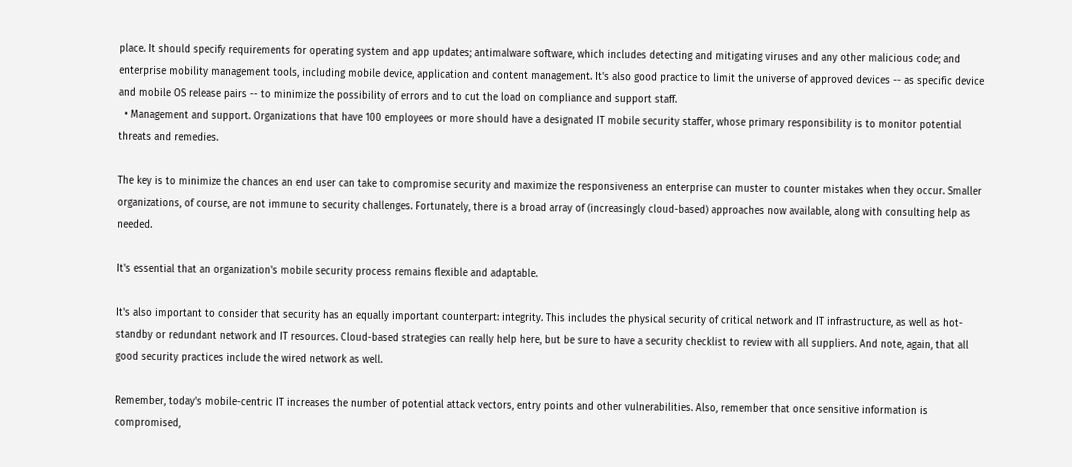place. It should specify requirements for operating system and app updates; antimalware software, which includes detecting and mitigating viruses and any other malicious code; and enterprise mobility management tools, including mobile device, application and content management. It's also good practice to limit the universe of approved devices -- as specific device and mobile OS release pairs -- to minimize the possibility of errors and to cut the load on compliance and support staff.
  • Management and support. Organizations that have 100 employees or more should have a designated IT mobile security staffer, whose primary responsibility is to monitor potential threats and remedies.

The key is to minimize the chances an end user can take to compromise security and maximize the responsiveness an enterprise can muster to counter mistakes when they occur. Smaller organizations, of course, are not immune to security challenges. Fortunately, there is a broad array of (increasingly cloud-based) approaches now available, along with consulting help as needed.

It's essential that an organization's mobile security process remains flexible and adaptable.

It's also important to consider that security has an equally important counterpart: integrity. This includes the physical security of critical network and IT infrastructure, as well as hot-standby or redundant network and IT resources. Cloud-based strategies can really help here, but be sure to have a security checklist to review with all suppliers. And note, again, that all good security practices include the wired network as well.

Remember, today's mobile-centric IT increases the number of potential attack vectors, entry points and other vulnerabilities. Also, remember that once sensitive information is compromised,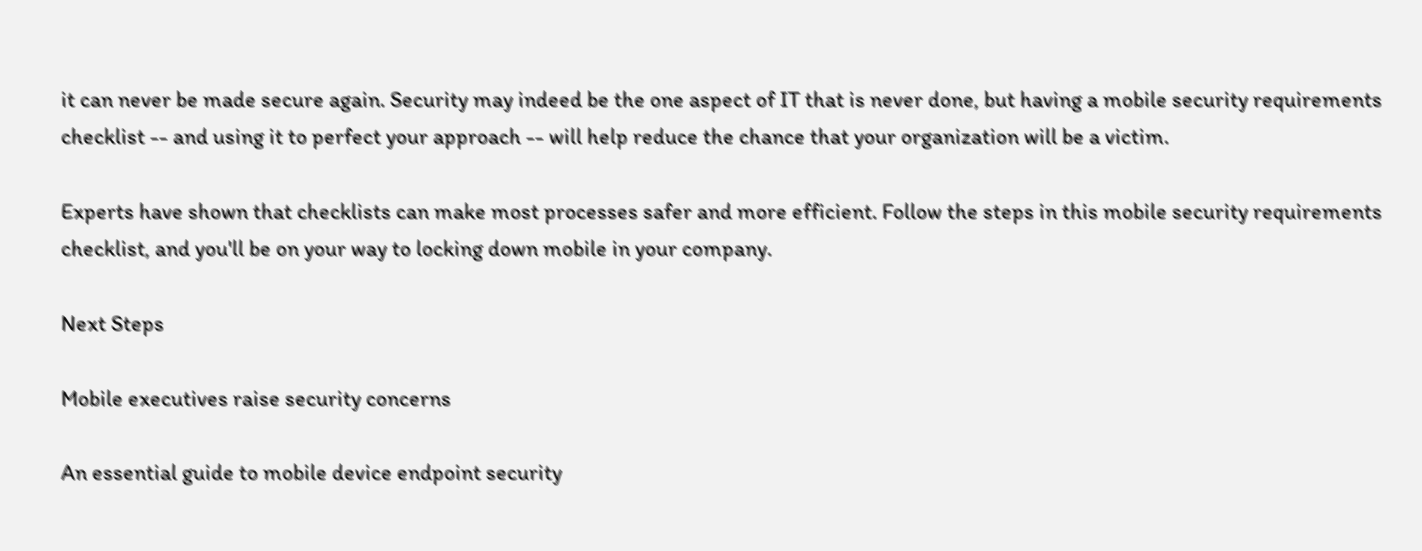it can never be made secure again. Security may indeed be the one aspect of IT that is never done, but having a mobile security requirements checklist -- and using it to perfect your approach -- will help reduce the chance that your organization will be a victim.

Experts have shown that checklists can make most processes safer and more efficient. Follow the steps in this mobile security requirements checklist, and you'll be on your way to locking down mobile in your company.

Next Steps

Mobile executives raise security concerns

An essential guide to mobile device endpoint security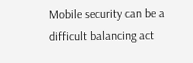Mobile security can be a difficult balancing act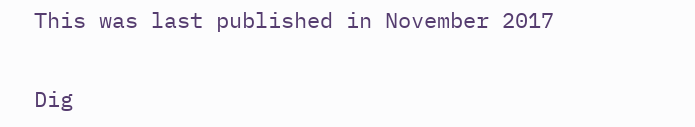This was last published in November 2017

Dig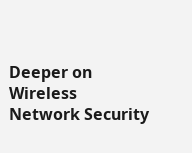Deeper on Wireless Network Security